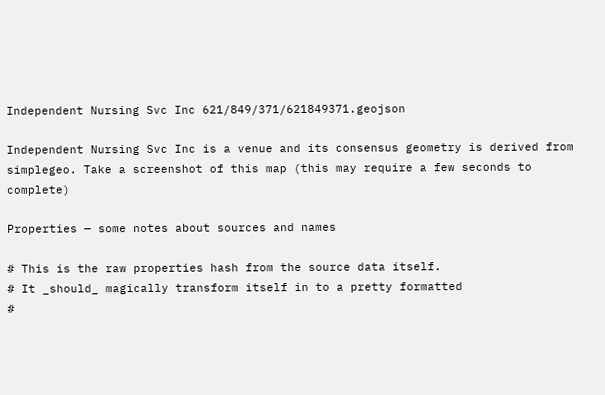Independent Nursing Svc Inc 621/849/371/621849371.geojson

Independent Nursing Svc Inc is a venue and its consensus geometry is derived from simplegeo. Take a screenshot of this map (this may require a few seconds to complete)

Properties — some notes about sources and names

# This is the raw properties hash from the source data itself.
# It _should_ magically transform itself in to a pretty formatted
#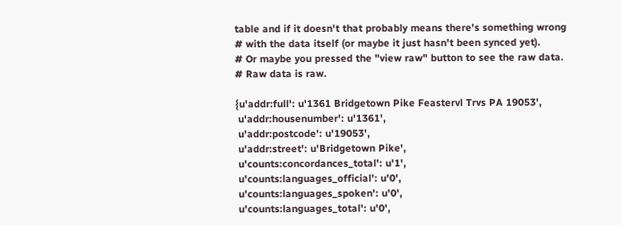table and if it doesn't that probably means there's something wrong
# with the data itself (or maybe it just hasn't been synced yet).
# Or maybe you pressed the "view raw" button to see the raw data.
# Raw data is raw.

{u'addr:full': u'1361 Bridgetown Pike Feastervl Trvs PA 19053',
 u'addr:housenumber': u'1361',
 u'addr:postcode': u'19053',
 u'addr:street': u'Bridgetown Pike',
 u'counts:concordances_total': u'1',
 u'counts:languages_official': u'0',
 u'counts:languages_spoken': u'0',
 u'counts:languages_total': u'0',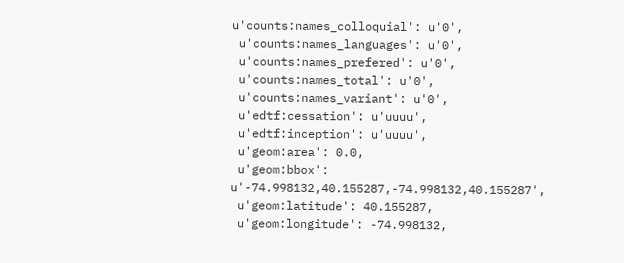u'counts:names_colloquial': u'0',
 u'counts:names_languages': u'0',
 u'counts:names_prefered': u'0',
 u'counts:names_total': u'0',
 u'counts:names_variant': u'0',
 u'edtf:cessation': u'uuuu',
 u'edtf:inception': u'uuuu',
 u'geom:area': 0.0,
 u'geom:bbox': u'-74.998132,40.155287,-74.998132,40.155287',
 u'geom:latitude': 40.155287,
 u'geom:longitude': -74.998132,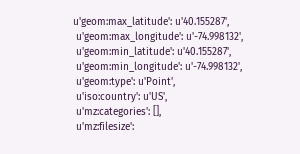u'geom:max_latitude': u'40.155287',
 u'geom:max_longitude': u'-74.998132',
 u'geom:min_latitude': u'40.155287',
 u'geom:min_longitude': u'-74.998132',
 u'geom:type': u'Point',
 u'iso:country': u'US',
 u'mz:categories': [],
 u'mz:filesize':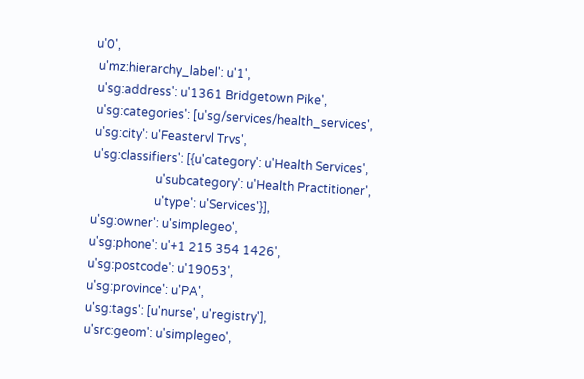u'0',
 u'mz:hierarchy_label': u'1',
 u'sg:address': u'1361 Bridgetown Pike',
 u'sg:categories': [u'sg/services/health_services',
 u'sg:city': u'Feastervl Trvs',
 u'sg:classifiers': [{u'category': u'Health Services',
                      u'subcategory': u'Health Practitioner',
                      u'type': u'Services'}],
 u'sg:owner': u'simplegeo',
 u'sg:phone': u'+1 215 354 1426',
 u'sg:postcode': u'19053',
 u'sg:province': u'PA',
 u'sg:tags': [u'nurse', u'registry'],
 u'src:geom': u'simplegeo',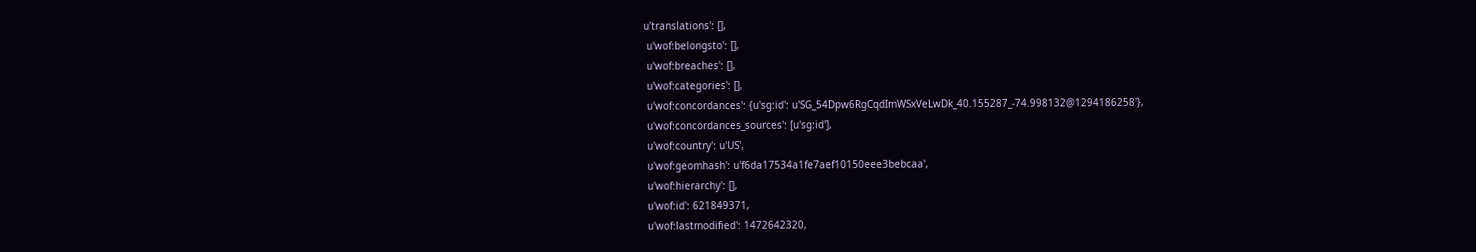u'translations': [],
 u'wof:belongsto': [],
 u'wof:breaches': [],
 u'wof:categories': [],
 u'wof:concordances': {u'sg:id': u'SG_54Dpw6RgCqdImWSxVeLwDk_40.155287_-74.998132@1294186258'},
 u'wof:concordances_sources': [u'sg:id'],
 u'wof:country': u'US',
 u'wof:geomhash': u'f6da17534a1fe7aef10150eee3bebcaa',
 u'wof:hierarchy': [],
 u'wof:id': 621849371,
 u'wof:lastmodified': 1472642320,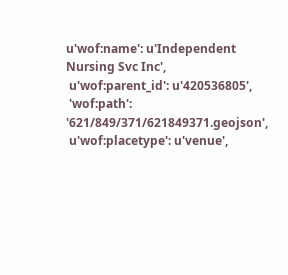u'wof:name': u'Independent Nursing Svc Inc',
 u'wof:parent_id': u'420536805',
 'wof:path': '621/849/371/621849371.geojson',
 u'wof:placetype': u'venue',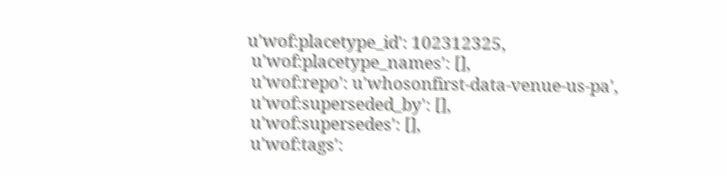u'wof:placetype_id': 102312325,
 u'wof:placetype_names': [],
 u'wof:repo': u'whosonfirst-data-venue-us-pa',
 u'wof:superseded_by': [],
 u'wof:supersedes': [],
 u'wof:tags':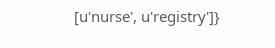[u'nurse', u'registry']}